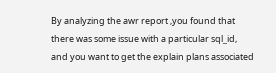By analyzing the awr report ,you found that there was some issue with a particular sql_id, and you want to get the explain plans associated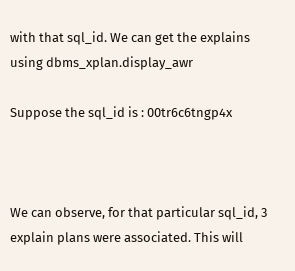with that sql_id. We can get the explains using dbms_xplan.display_awr

Suppose the sql_id is : 00tr6c6tngp4x



We can observe, for that particular sql_id, 3 explain plans were associated. This will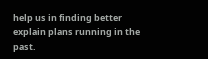help us in finding better explain plans running in the past.